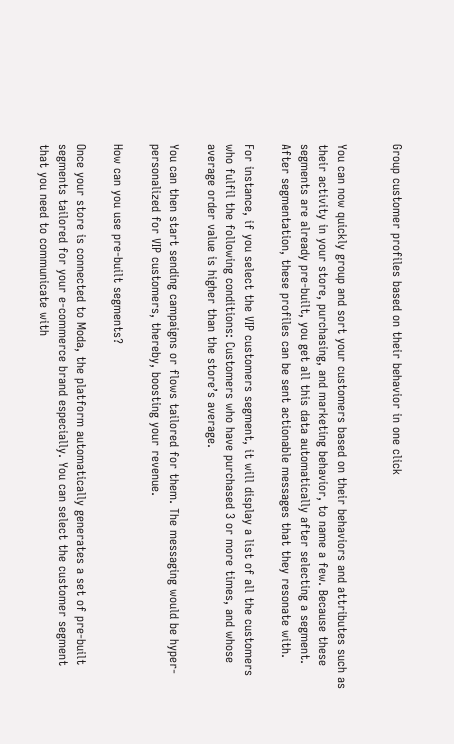Group customer profiles based on their behavior in one click


You can now quickly group and sort your customers based on their behaviors and attributes such as their activity in your store, purchasing, and marketing behavior, to name a few. Because these segments are already pre-built, you get all this data automatically after selecting a segment. After segmentation, these profiles can be sent actionable messages that they resonate with.

For instance, if you select the VIP customers segment, it will display a list of all the customers who fulfil the following conditions: Customers who have purchased 3 or more times, and whose average order value is higher than the store’s average.

You can then start sending campaigns or flows tailored for them. The messaging would be hyper-personalized for VIP customers, thereby, boosting your revenue.

How can you use pre-built segments?

Once your store is connected to Moda, the platform automatically generates a set of pre-built segments tailored for your e-commerce brand especially. You can select the customer segment that you need to communicate with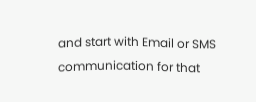and start with Email or SMS communication for that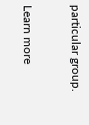particular group.

Learn more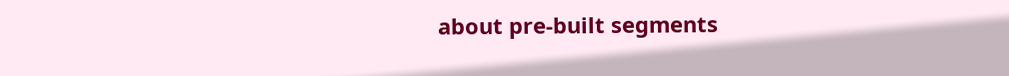about pre-built segments